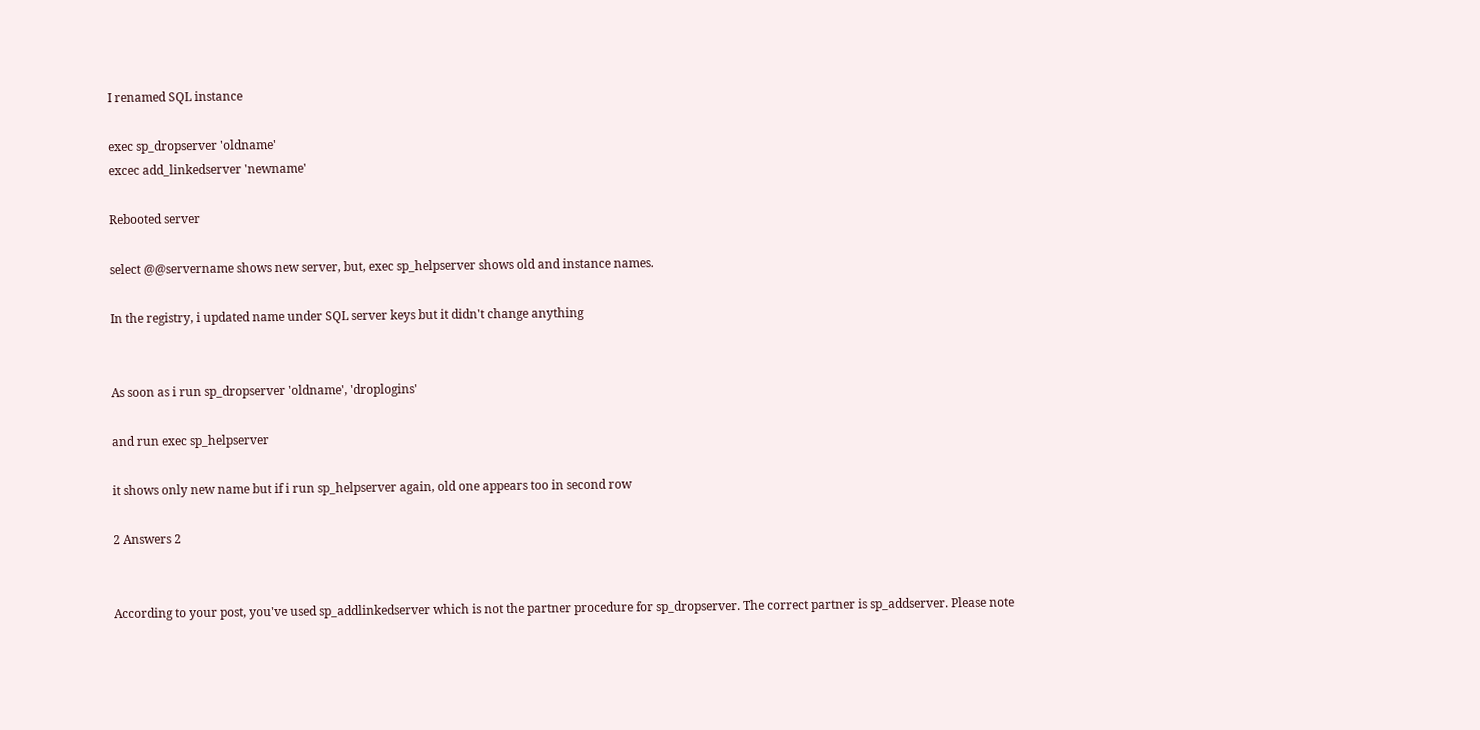I renamed SQL instance

exec sp_dropserver 'oldname'
excec add_linkedserver 'newname'

Rebooted server

select @@servername shows new server, but, exec sp_helpserver shows old and instance names.

In the registry, i updated name under SQL server keys but it didn't change anything


As soon as i run sp_dropserver 'oldname', 'droplogins'

and run exec sp_helpserver

it shows only new name but if i run sp_helpserver again, old one appears too in second row

2 Answers 2


According to your post, you've used sp_addlinkedserver which is not the partner procedure for sp_dropserver. The correct partner is sp_addserver. Please note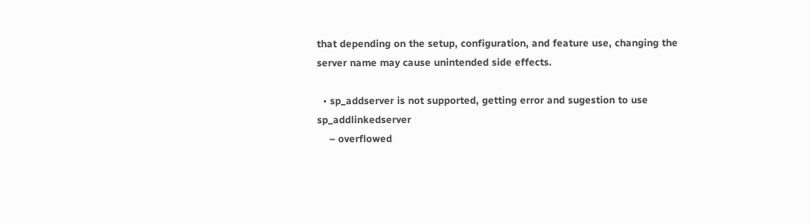that depending on the setup, configuration, and feature use, changing the server name may cause unintended side effects.

  • sp_addserver is not supported, getting error and sugestion to use sp_addlinkedserver
    – overflowed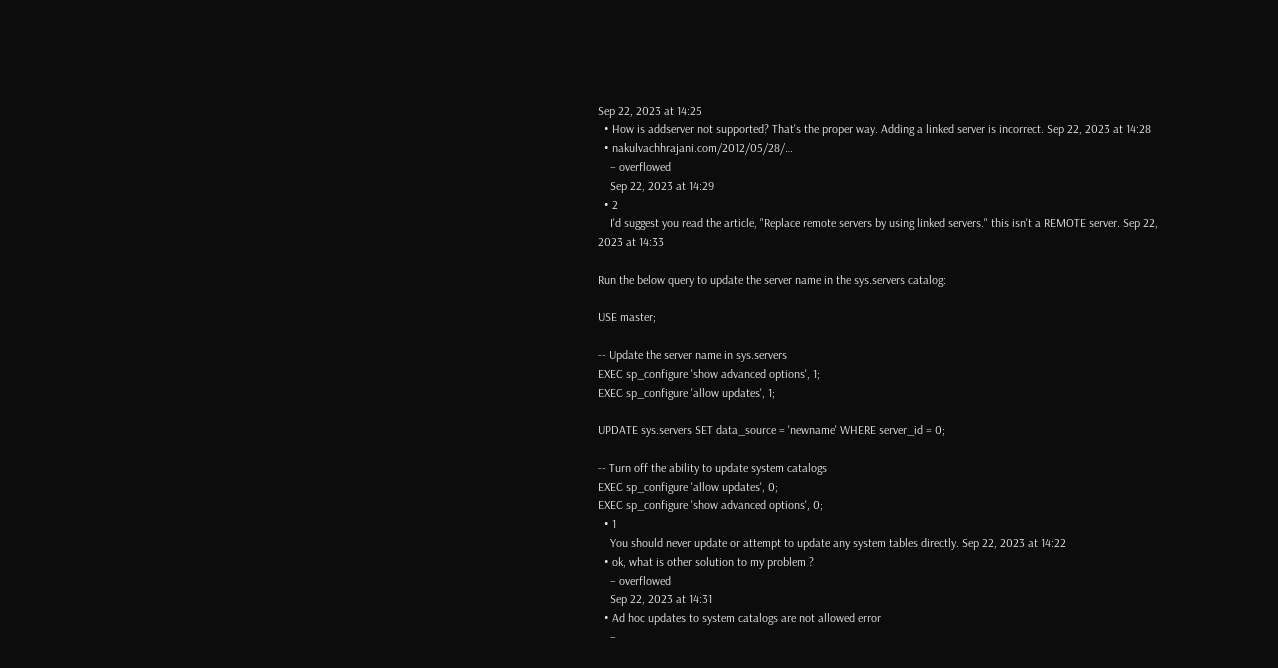Sep 22, 2023 at 14:25
  • How is addserver not supported? That's the proper way. Adding a linked server is incorrect. Sep 22, 2023 at 14:28
  • nakulvachhrajani.com/2012/05/28/…
    – overflowed
    Sep 22, 2023 at 14:29
  • 2
    I'd suggest you read the article, "Replace remote servers by using linked servers." this isn't a REMOTE server. Sep 22, 2023 at 14:33

Run the below query to update the server name in the sys.servers catalog:

USE master;

-- Update the server name in sys.servers
EXEC sp_configure 'show advanced options', 1;
EXEC sp_configure 'allow updates', 1;

UPDATE sys.servers SET data_source = 'newname' WHERE server_id = 0;

-- Turn off the ability to update system catalogs
EXEC sp_configure 'allow updates', 0;
EXEC sp_configure 'show advanced options', 0;
  • 1
    You should never update or attempt to update any system tables directly. Sep 22, 2023 at 14:22
  • ok, what is other solution to my problem ?
    – overflowed
    Sep 22, 2023 at 14:31
  • Ad hoc updates to system catalogs are not allowed error
    –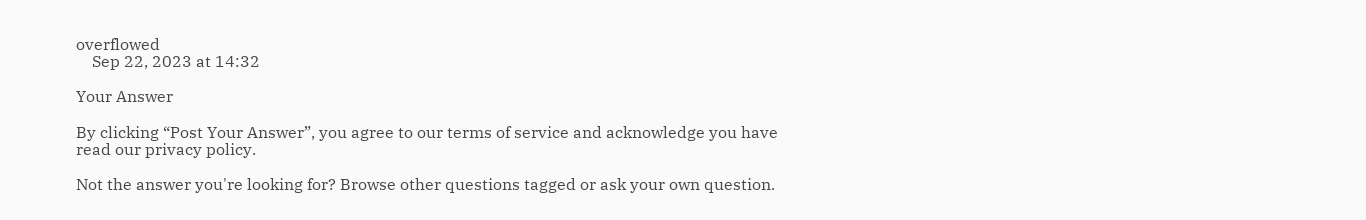overflowed
    Sep 22, 2023 at 14:32

Your Answer

By clicking “Post Your Answer”, you agree to our terms of service and acknowledge you have read our privacy policy.

Not the answer you're looking for? Browse other questions tagged or ask your own question.